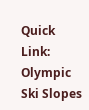Quick Link: Olympic Ski Slopes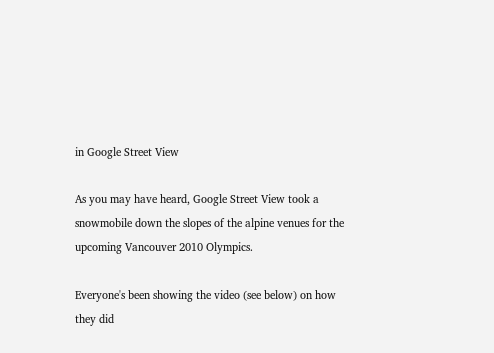in Google Street View

As you may have heard, Google Street View took a snowmobile down the slopes of the alpine venues for the upcoming Vancouver 2010 Olympics.

Everyone's been showing the video (see below) on how they did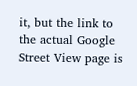it, but the link to the actual Google Street View page is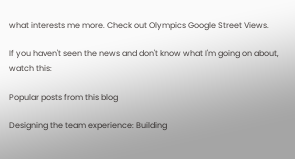what interests me more. Check out Olympics Google Street Views.

If you haven't seen the news and don't know what I'm going on about, watch this:

Popular posts from this blog

Designing the team experience: Building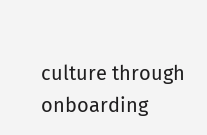culture through onboarding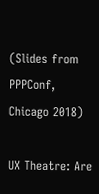(Slides from PPPConf, Chicago 2018)

UX Theatre: Are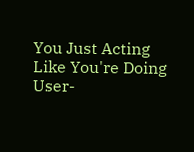You Just Acting Like You're Doing User-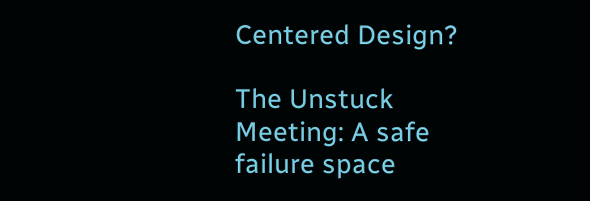Centered Design?

The Unstuck Meeting: A safe failure space